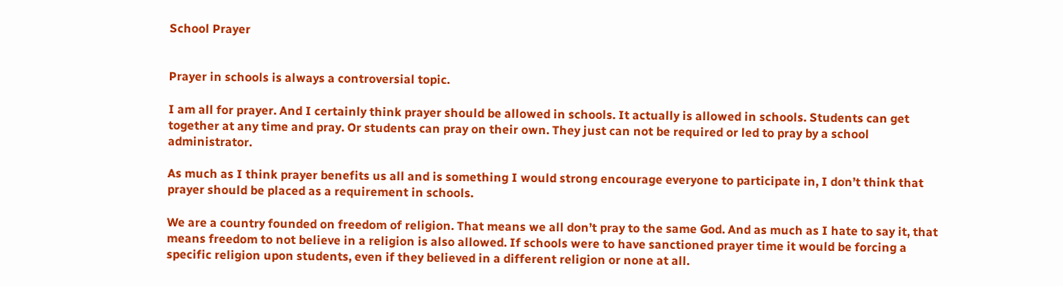School Prayer


Prayer in schools is always a controversial topic.

I am all for prayer. And I certainly think prayer should be allowed in schools. It actually is allowed in schools. Students can get together at any time and pray. Or students can pray on their own. They just can not be required or led to pray by a school administrator.

As much as I think prayer benefits us all and is something I would strong encourage everyone to participate in, I don’t think that prayer should be placed as a requirement in schools.

We are a country founded on freedom of religion. That means we all don’t pray to the same God. And as much as I hate to say it, that means freedom to not believe in a religion is also allowed. If schools were to have sanctioned prayer time it would be forcing a specific religion upon students, even if they believed in a different religion or none at all.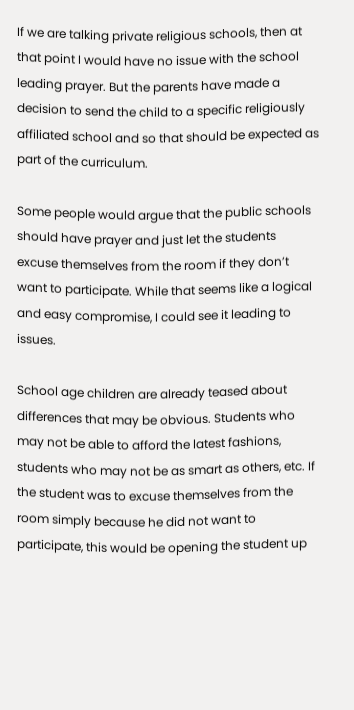If we are talking private religious schools, then at that point I would have no issue with the school leading prayer. But the parents have made a decision to send the child to a specific religiously affiliated school and so that should be expected as part of the curriculum.

Some people would argue that the public schools should have prayer and just let the students excuse themselves from the room if they don’t want to participate. While that seems like a logical and easy compromise, I could see it leading to issues.

School age children are already teased about differences that may be obvious. Students who may not be able to afford the latest fashions, students who may not be as smart as others, etc. If the student was to excuse themselves from the room simply because he did not want to participate, this would be opening the student up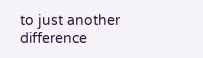to just another difference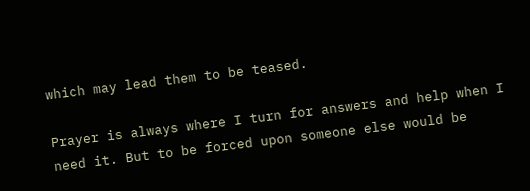which may lead them to be teased.

Prayer is always where I turn for answers and help when I need it. But to be forced upon someone else would be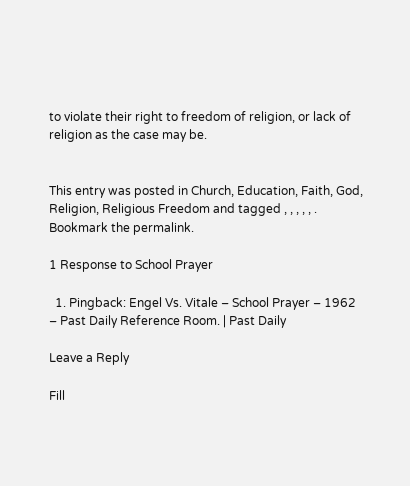to violate their right to freedom of religion, or lack of religion as the case may be.


This entry was posted in Church, Education, Faith, God, Religion, Religious Freedom and tagged , , , , , . Bookmark the permalink.

1 Response to School Prayer

  1. Pingback: Engel Vs. Vitale – School Prayer – 1962 – Past Daily Reference Room. | Past Daily

Leave a Reply

Fill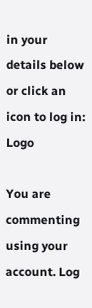in your details below or click an icon to log in: Logo

You are commenting using your account. Log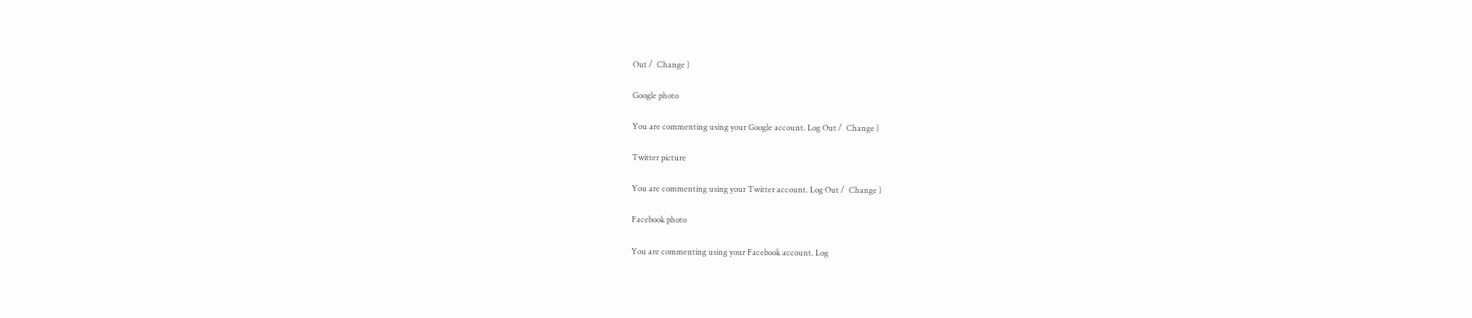Out /  Change )

Google photo

You are commenting using your Google account. Log Out /  Change )

Twitter picture

You are commenting using your Twitter account. Log Out /  Change )

Facebook photo

You are commenting using your Facebook account. Log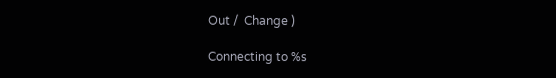Out /  Change )

Connecting to %s